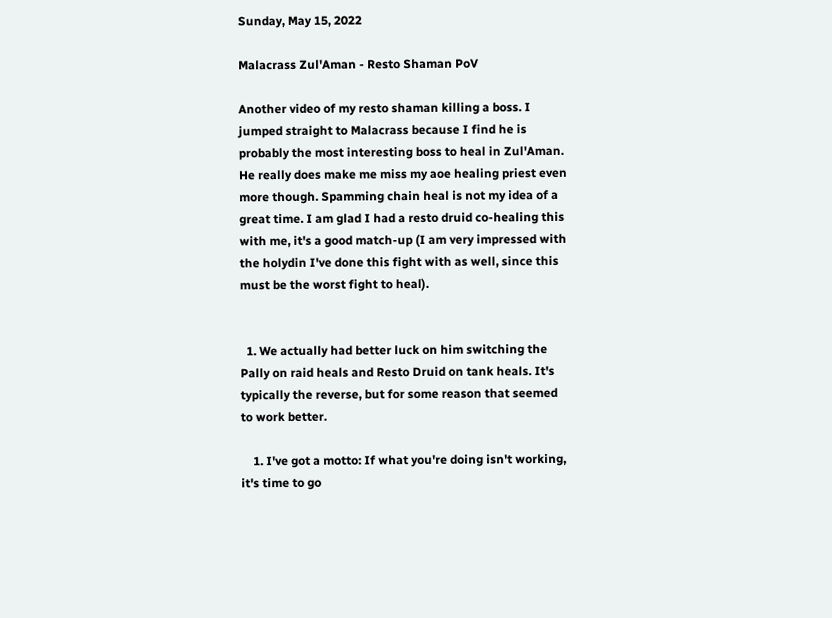Sunday, May 15, 2022

Malacrass Zul'Aman - Resto Shaman PoV

Another video of my resto shaman killing a boss. I jumped straight to Malacrass because I find he is probably the most interesting boss to heal in Zul'Aman. He really does make me miss my aoe healing priest even more though. Spamming chain heal is not my idea of a great time. I am glad I had a resto druid co-healing this with me, it's a good match-up (I am very impressed with the holydin I've done this fight with as well, since this must be the worst fight to heal).


  1. We actually had better luck on him switching the Pally on raid heals and Resto Druid on tank heals. It's typically the reverse, but for some reason that seemed to work better.

    1. I've got a motto: If what you're doing isn't working, it's time to go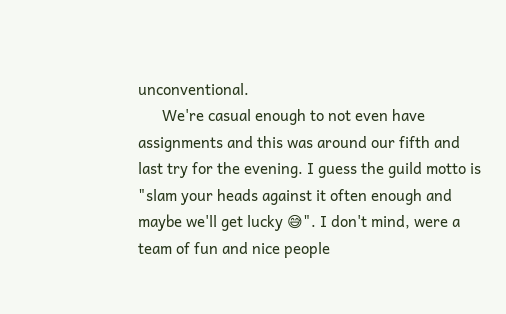unconventional.
      We're casual enough to not even have assignments and this was around our fifth and last try for the evening. I guess the guild motto is "slam your heads against it often enough and maybe we'll get lucky 😅". I don't mind, were a team of fun and nice people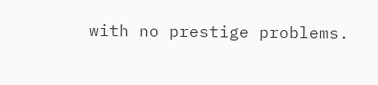with no prestige problems.